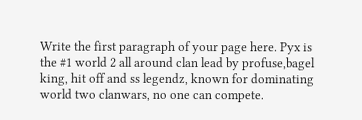Write the first paragraph of your page here. Pyx is the #1 world 2 all around clan lead by profuse,bagel king, hit off and ss legendz, known for dominating world two clanwars, no one can compete.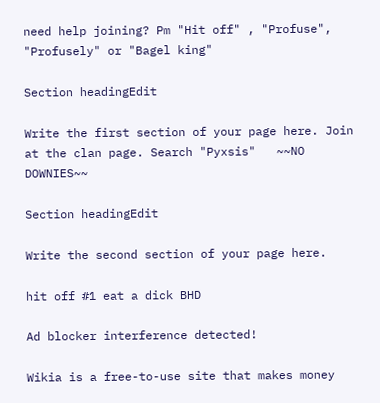need help joining? Pm "Hit off" , "Profuse", "Profusely" or "Bagel king"

Section headingEdit

Write the first section of your page here. Join at the clan page. Search "Pyxsis"   ~~NO DOWNIES~~

Section headingEdit

Write the second section of your page here.

hit off #1 eat a dick BHD

Ad blocker interference detected!

Wikia is a free-to-use site that makes money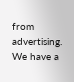from advertising. We have a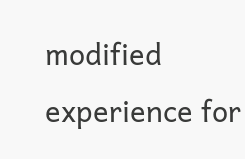modified experience for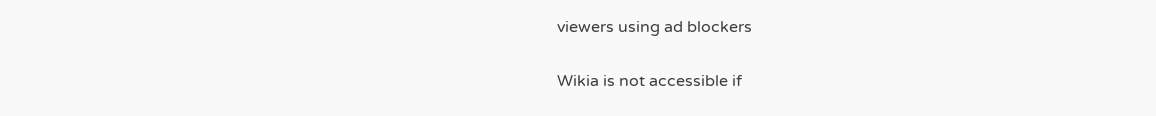viewers using ad blockers

Wikia is not accessible if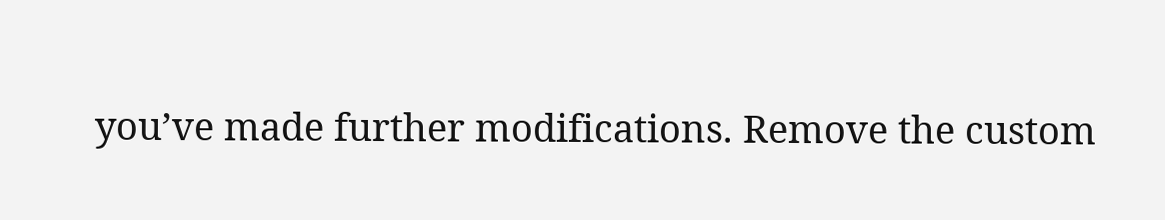you’ve made further modifications. Remove the custom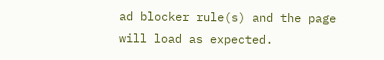ad blocker rule(s) and the page will load as expected.